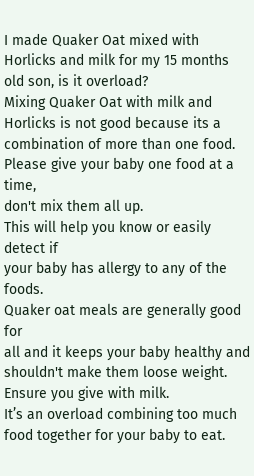I made Quaker Oat mixed with Horlicks and milk for my 15 months old son, is it overload?
Mixing Quaker Oat with milk and
Horlicks is not good because its a
combination of more than one food.
Please give your baby one food at a time,
don't mix them all up.
This will help you know or easily detect if
your baby has allergy to any of the foods.
Quaker oat meals are generally good for
all and it keeps your baby healthy and
shouldn't make them loose weight.
Ensure you give with milk.
It’s an overload combining too much food together for your baby to eat.